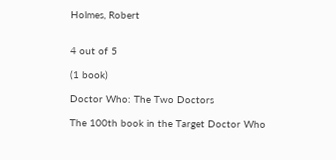Holmes, Robert


4 out of 5

(1 book)

Doctor Who: The Two Doctors

The 100th book in the Target Doctor Who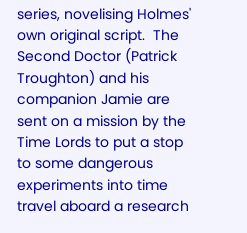series, novelising Holmes' own original script.  The Second Doctor (Patrick Troughton) and his companion Jamie are sent on a mission by the Time Lords to put a stop to some dangerous experiments into time travel aboard a research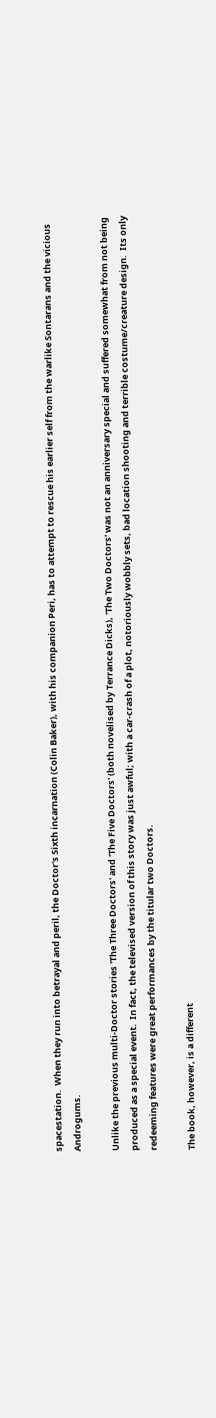spacestation.  When they run into betrayal and peril, the Doctor's Sixth incarnation (Colin Baker), with his companion Peri, has to attempt to rescue his earlier self from the warlike Sontarans and the vicious Androgums.

Unlike the previous multi-Doctor stories 'The Three Doctors' and 'The Five Doctors' (both novelised by Terrance Dicks), 'The Two Doctors' was not an anniversary special and suffered somewhat from not being produced as a special event.  In fact, the televised version of this story was just awful; with a car-crash of a plot, notoriously wobbly sets, bad location shooting and terrible costume/creature design.  Its only redeeming features were great performances by the titular two Doctors.

The book, however, is a different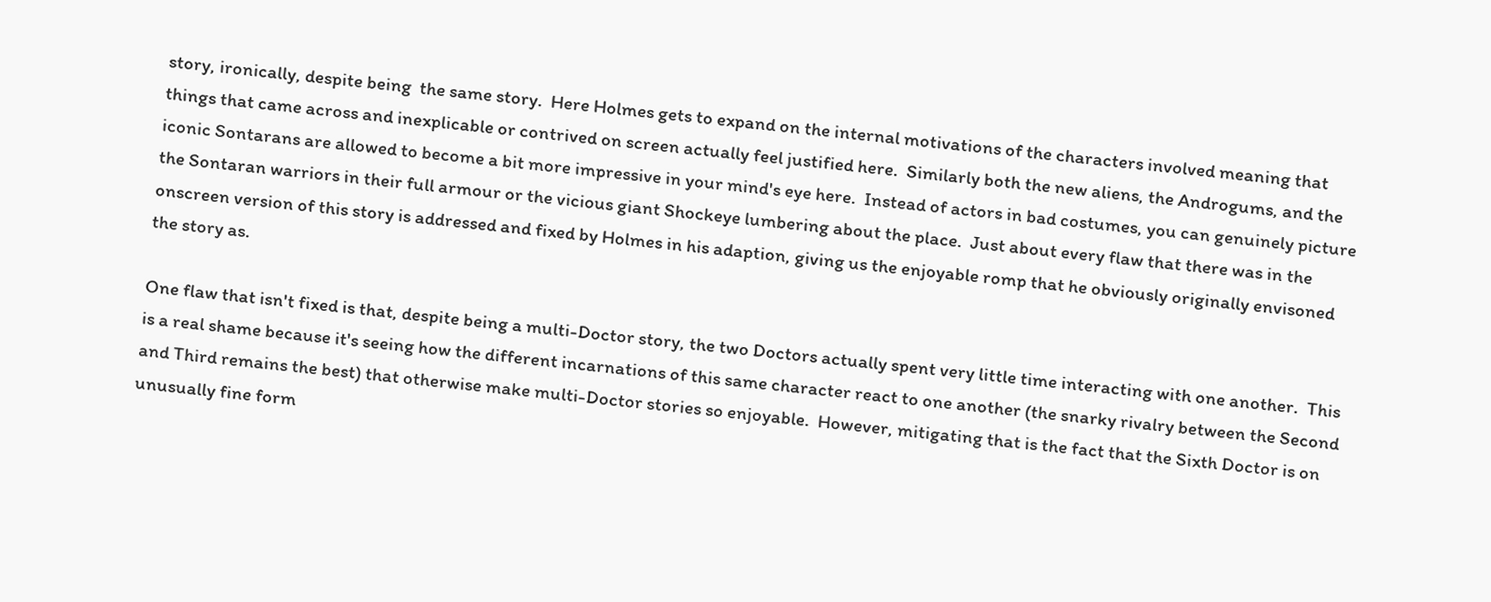story, ironically, despite being  the same story.  Here Holmes gets to expand on the internal motivations of the characters involved meaning that things that came across and inexplicable or contrived on screen actually feel justified here.  Similarly both the new aliens, the Androgums, and the iconic Sontarans are allowed to become a bit more impressive in your mind's eye here.  Instead of actors in bad costumes, you can genuinely picture the Sontaran warriors in their full armour or the vicious giant Shockeye lumbering about the place.  Just about every flaw that there was in the onscreen version of this story is addressed and fixed by Holmes in his adaption, giving us the enjoyable romp that he obviously originally envisoned the story as.

One flaw that isn't fixed is that, despite being a multi-Doctor story, the two Doctors actually spent very little time interacting with one another.  This is a real shame because it's seeing how the different incarnations of this same character react to one another (the snarky rivalry between the Second and Third remains the best) that otherwise make multi-Doctor stories so enjoyable.  However, mitigating that is the fact that the Sixth Doctor is on unusually fine form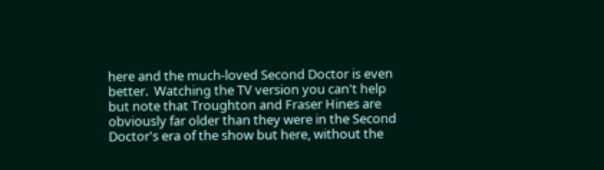here and the much-loved Second Doctor is even better.  Watching the TV version you can't help but note that Troughton and Fraser Hines are obviously far older than they were in the Second Doctor's era of the show but here, without the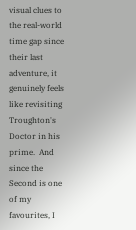visual clues to the real-world time gap since their last adventure, it genuinely feels like revisiting Troughton's Doctor in his prime.  And since the Second is one of my favourites, I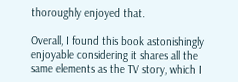thoroughly enjoyed that.

Overall, I found this book astonishingly enjoyable considering it shares all the same elements as the TV story, which I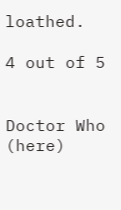loathed.

4 out of 5


Doctor Who (here)